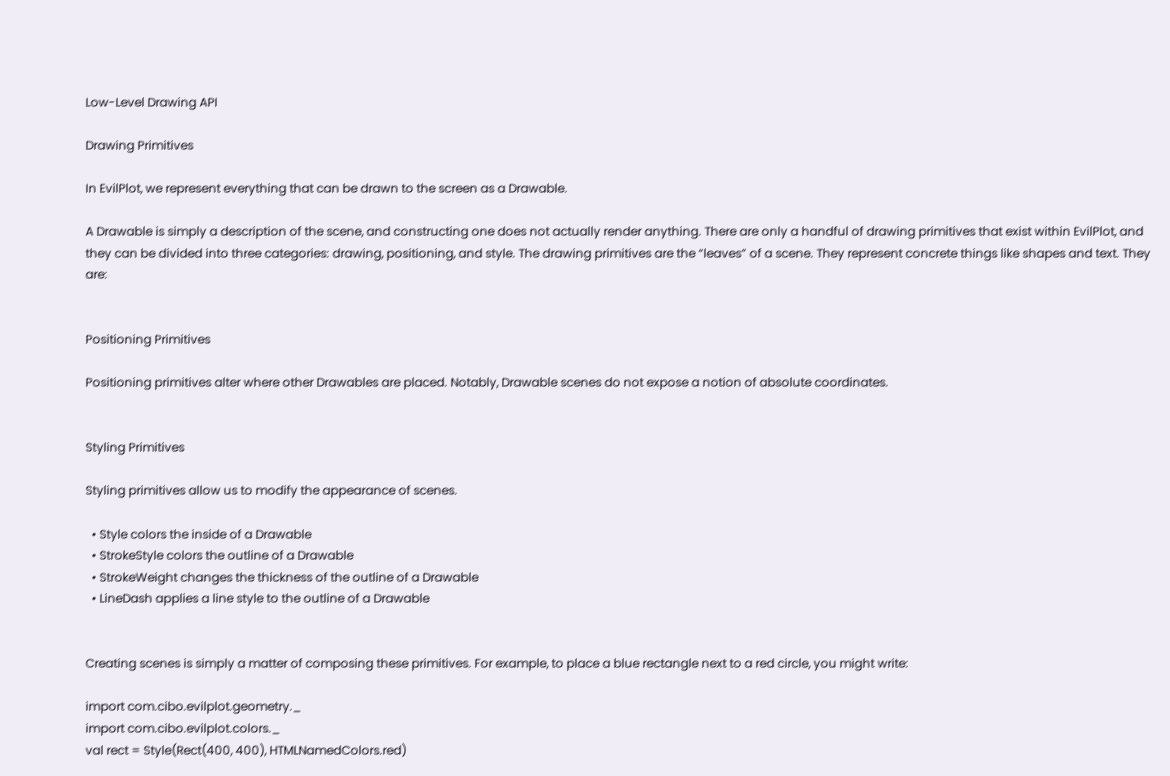Low-Level Drawing API

Drawing Primitives

In EvilPlot, we represent everything that can be drawn to the screen as a Drawable.

A Drawable is simply a description of the scene, and constructing one does not actually render anything. There are only a handful of drawing primitives that exist within EvilPlot, and they can be divided into three categories: drawing, positioning, and style. The drawing primitives are the “leaves” of a scene. They represent concrete things like shapes and text. They are:


Positioning Primitives

Positioning primitives alter where other Drawables are placed. Notably, Drawable scenes do not expose a notion of absolute coordinates.


Styling Primitives

Styling primitives allow us to modify the appearance of scenes.

  • Style colors the inside of a Drawable
  • StrokeStyle colors the outline of a Drawable
  • StrokeWeight changes the thickness of the outline of a Drawable
  • LineDash applies a line style to the outline of a Drawable


Creating scenes is simply a matter of composing these primitives. For example, to place a blue rectangle next to a red circle, you might write:

import com.cibo.evilplot.geometry._
import com.cibo.evilplot.colors._
val rect = Style(Rect(400, 400), HTMLNamedColors.red)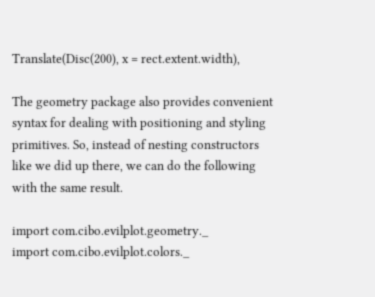Translate(Disc(200), x = rect.extent.width),

The geometry package also provides convenient syntax for dealing with positioning and styling primitives. So, instead of nesting constructors like we did up there, we can do the following with the same result.

import com.cibo.evilplot.geometry._
import com.cibo.evilplot.colors._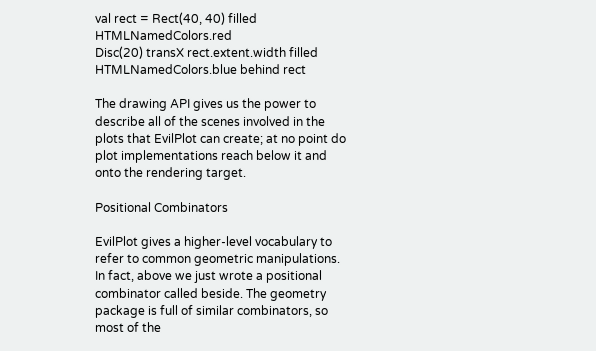val rect = Rect(40, 40) filled HTMLNamedColors.red
Disc(20) transX rect.extent.width filled HTMLNamedColors.blue behind rect

The drawing API gives us the power to describe all of the scenes involved in the plots that EvilPlot can create; at no point do plot implementations reach below it and onto the rendering target.

Positional Combinators

EvilPlot gives a higher-level vocabulary to refer to common geometric manipulations. In fact, above we just wrote a positional combinator called beside. The geometry package is full of similar combinators, so most of the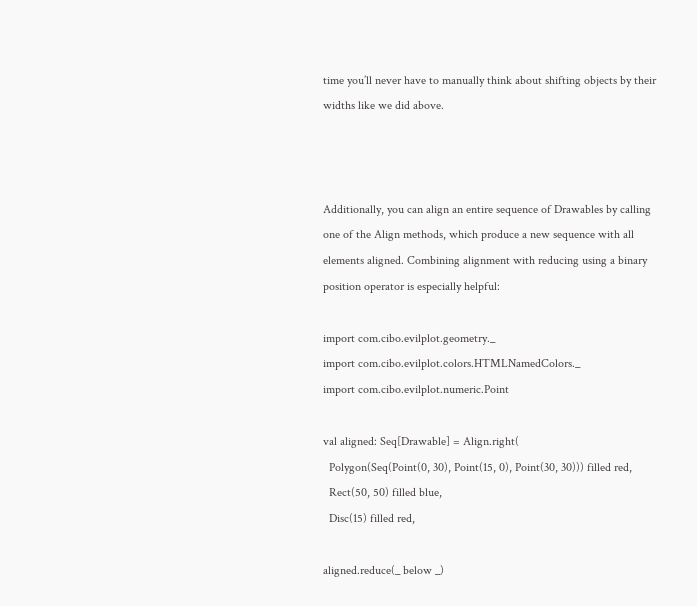time you’ll never have to manually think about shifting objects by their widths like we did above.



Additionally, you can align an entire sequence of Drawables by calling one of the Align methods, which produce a new sequence with all elements aligned. Combining alignment with reducing using a binary position operator is especially helpful:

import com.cibo.evilplot.geometry._
import com.cibo.evilplot.colors.HTMLNamedColors._
import com.cibo.evilplot.numeric.Point

val aligned: Seq[Drawable] = Align.right(
  Polygon(Seq(Point(0, 30), Point(15, 0), Point(30, 30))) filled red,
  Rect(50, 50) filled blue,
  Disc(15) filled red,

aligned.reduce(_ below _)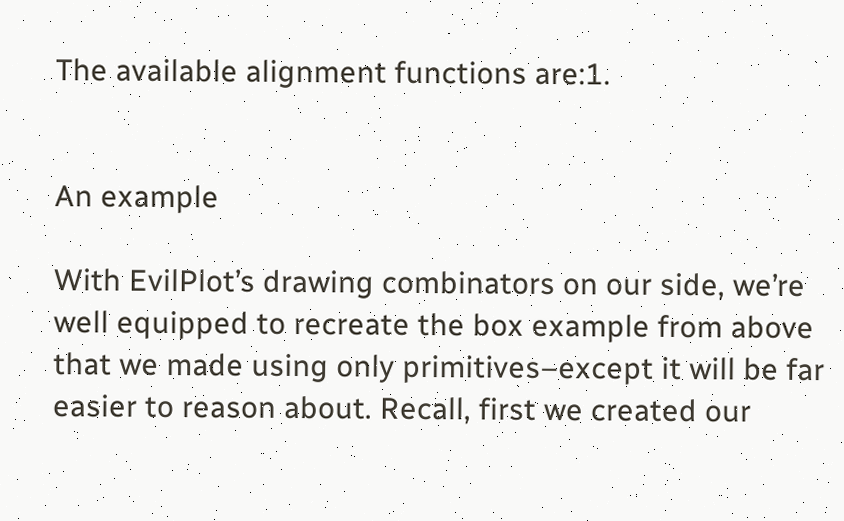The available alignment functions are:1.


An example

With EvilPlot’s drawing combinators on our side, we’re well equipped to recreate the box example from above that we made using only primitives–except it will be far easier to reason about. Recall, first we created our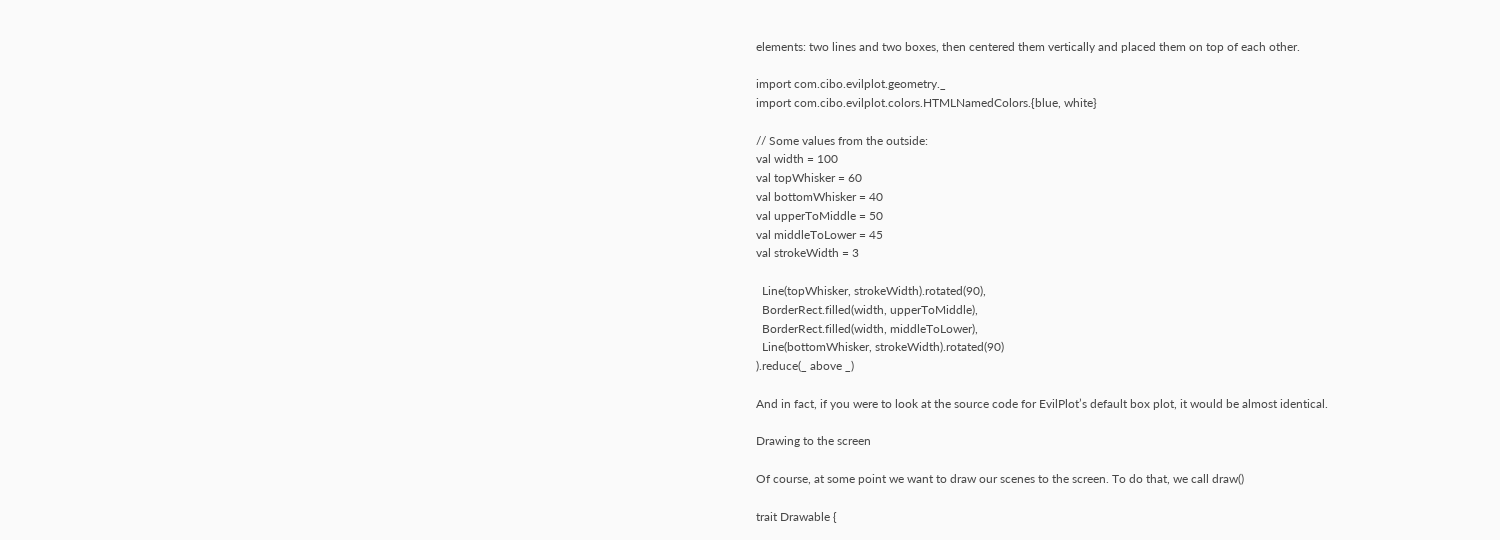elements: two lines and two boxes, then centered them vertically and placed them on top of each other.

import com.cibo.evilplot.geometry._
import com.cibo.evilplot.colors.HTMLNamedColors.{blue, white}

// Some values from the outside:
val width = 100
val topWhisker = 60
val bottomWhisker = 40
val upperToMiddle = 50
val middleToLower = 45
val strokeWidth = 3

  Line(topWhisker, strokeWidth).rotated(90),
  BorderRect.filled(width, upperToMiddle),
  BorderRect.filled(width, middleToLower),
  Line(bottomWhisker, strokeWidth).rotated(90)
).reduce(_ above _)

And in fact, if you were to look at the source code for EvilPlot’s default box plot, it would be almost identical.

Drawing to the screen

Of course, at some point we want to draw our scenes to the screen. To do that, we call draw()

trait Drawable {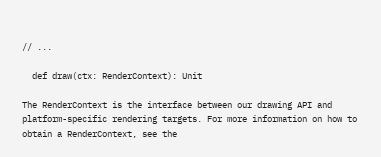// ...

  def draw(ctx: RenderContext): Unit

The RenderContext is the interface between our drawing API and platform-specific rendering targets. For more information on how to obtain a RenderContext, see the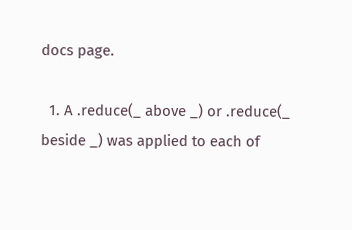docs page.

  1. A .reduce(_ above _) or .reduce(_ beside _) was applied to each of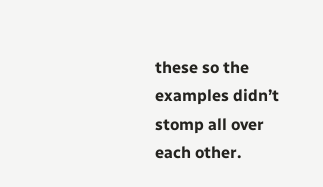these so the examples didn’t stomp all over each other.